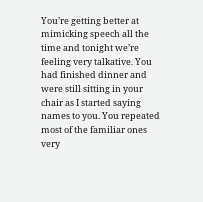You’re getting better at mimicking speech all the time and tonight we’re feeling very talkative. You had finished dinner and were still sitting in your chair as I started saying names to you. You repeated most of the familiar ones very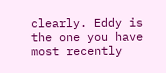clearly. Eddy is the one you have most recently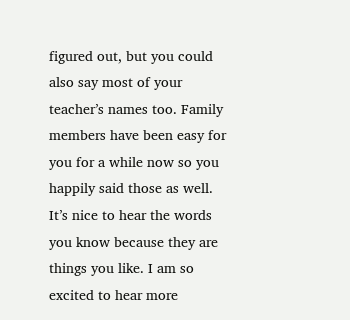figured out, but you could also say most of your teacher’s names too. Family members have been easy for you for a while now so you happily said those as well. It’s nice to hear the words you know because they are things you like. I am so excited to hear more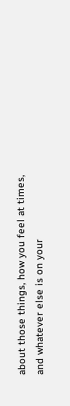about those things, how you feel at times, and whatever else is on your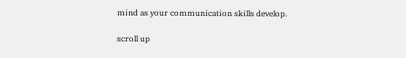mind as your communication skills develop.

scroll up